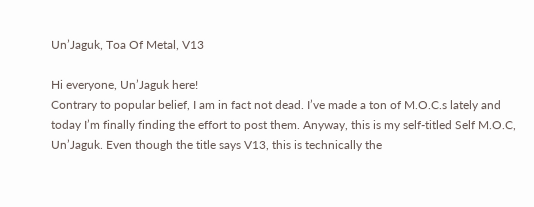Un’Jaguk, Toa Of Metal, V13

Hi everyone, Un’Jaguk here!
Contrary to popular belief, I am in fact not dead. I’ve made a ton of M.O.C.s lately and today I’m finally finding the effort to post them. Anyway, this is my self-titled Self M.O.C, Un’Jaguk. Even though the title says V13, this is technically the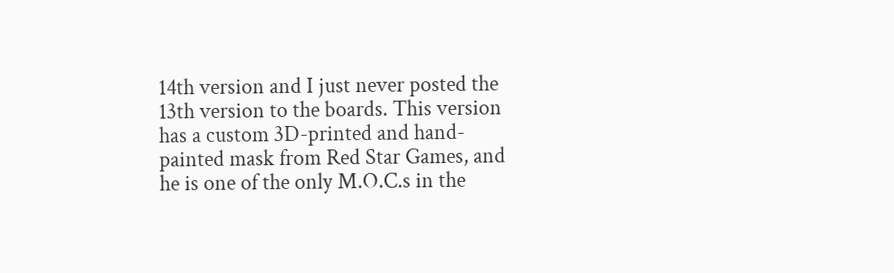14th version and I just never posted the 13th version to the boards. This version has a custom 3D-printed and hand-painted mask from Red Star Games, and he is one of the only M.O.C.s in the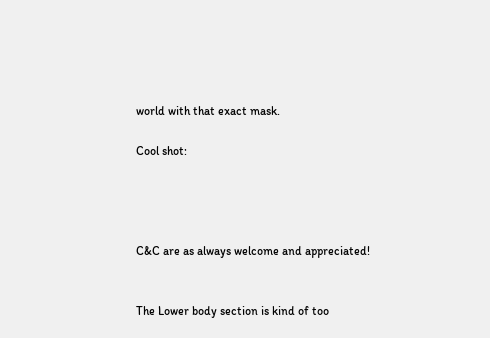world with that exact mask.

Cool shot:




C&C are as always welcome and appreciated!


The Lower body section is kind of too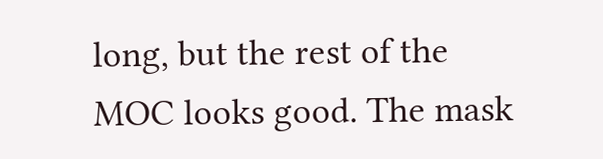long, but the rest of the MOC looks good. The mask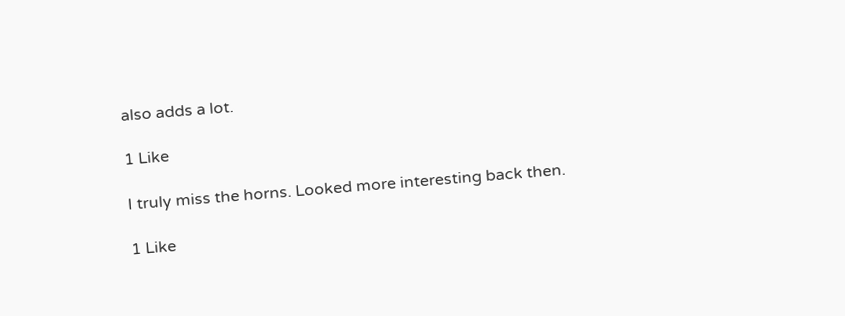also adds a lot.

1 Like

I truly miss the horns. Looked more interesting back then.

1 Like